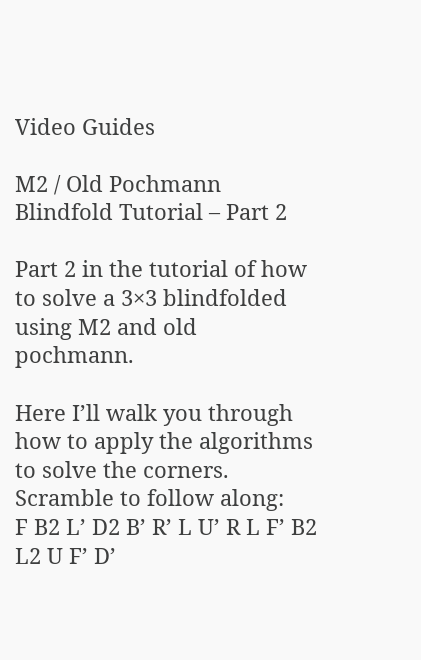Video Guides

M2 / Old Pochmann Blindfold Tutorial – Part 2

Part 2 in the tutorial of how to solve a 3×3 blindfolded using M2 and old pochmann.

Here I’ll walk you through how to apply the algorithms to solve the corners.
Scramble to follow along:
F B2 L’ D2 B’ R’ L U’ R L F’ B2 L2 U F’ D’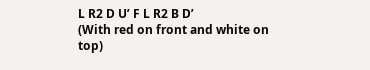L R2 D U’ F L R2 B D’
(With red on front and white on top)